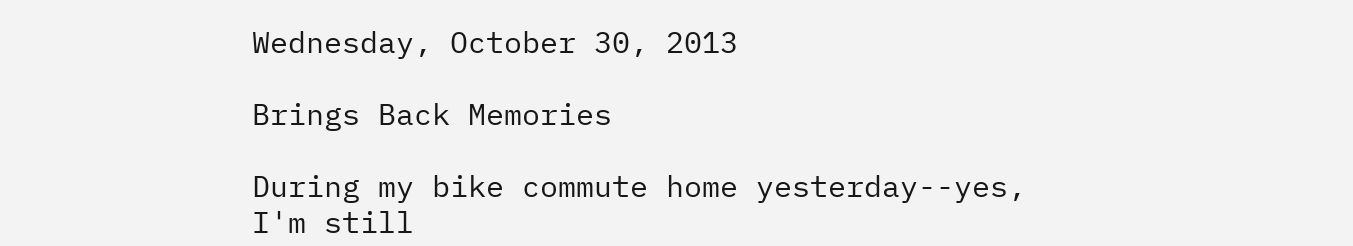Wednesday, October 30, 2013

Brings Back Memories

During my bike commute home yesterday--yes, I'm still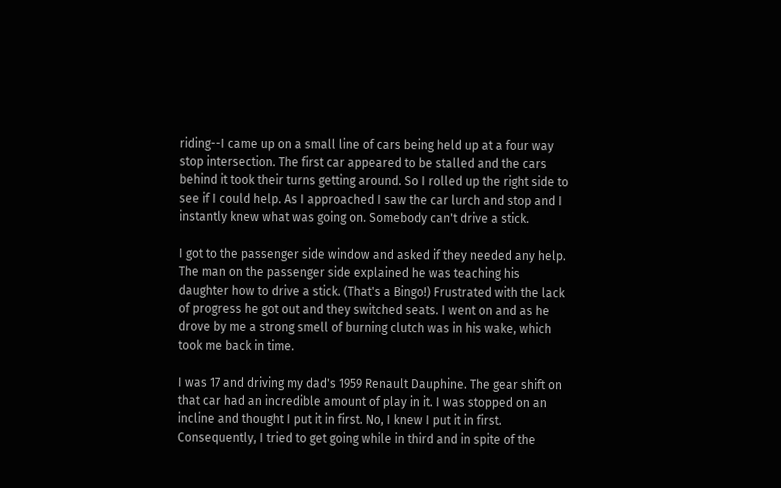riding--I came up on a small line of cars being held up at a four way stop intersection. The first car appeared to be stalled and the cars behind it took their turns getting around. So I rolled up the right side to see if I could help. As I approached I saw the car lurch and stop and I instantly knew what was going on. Somebody can't drive a stick.

I got to the passenger side window and asked if they needed any help. The man on the passenger side explained he was teaching his daughter how to drive a stick. (That's a Bingo!) Frustrated with the lack of progress he got out and they switched seats. I went on and as he drove by me a strong smell of burning clutch was in his wake, which took me back in time.

I was 17 and driving my dad's 1959 Renault Dauphine. The gear shift on that car had an incredible amount of play in it. I was stopped on an incline and thought I put it in first. No, I knew I put it in first. Consequently, I tried to get going while in third and in spite of the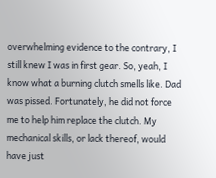overwhelming evidence to the contrary, I still knew I was in first gear. So, yeah, I know what a burning clutch smells like. Dad was pissed. Fortunately, he did not force me to help him replace the clutch. My mechanical skills, or lack thereof, would have just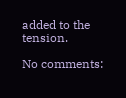added to the tension.

No comments: